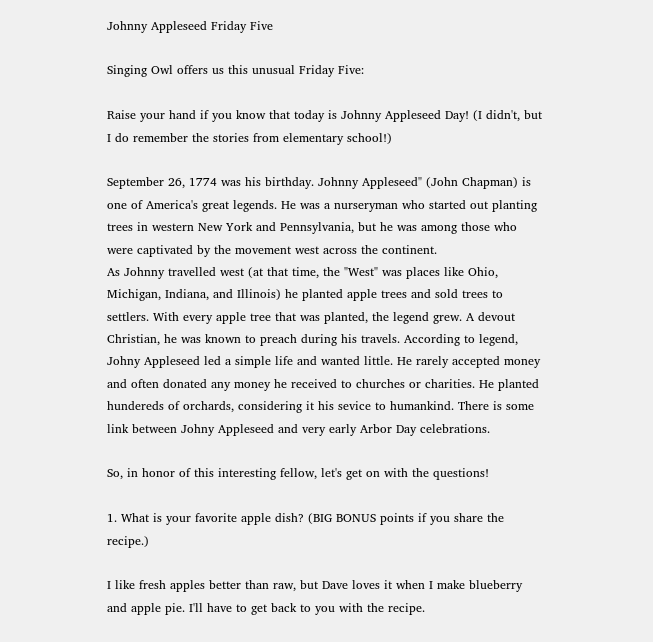Johnny Appleseed Friday Five

Singing Owl offers us this unusual Friday Five:

Raise your hand if you know that today is Johnny Appleseed Day! (I didn't, but I do remember the stories from elementary school!)

September 26, 1774 was his birthday. Johnny Appleseed" (John Chapman) is one of America's great legends. He was a nurseryman who started out planting trees in western New York and Pennsylvania, but he was among those who were captivated by the movement west across the continent.
As Johnny travelled west (at that time, the "West" was places like Ohio, Michigan, Indiana, and Illinois) he planted apple trees and sold trees to settlers. With every apple tree that was planted, the legend grew. A devout Christian, he was known to preach during his travels. According to legend, Johny Appleseed led a simple life and wanted little. He rarely accepted money and often donated any money he received to churches or charities. He planted hundereds of orchards, considering it his sevice to humankind. There is some link between Johny Appleseed and very early Arbor Day celebrations.

So, in honor of this interesting fellow, let's get on with the questions!

1. What is your favorite apple dish? (BIG BONUS points if you share the recipe.)

I like fresh apples better than raw, but Dave loves it when I make blueberry and apple pie. I'll have to get back to you with the recipe.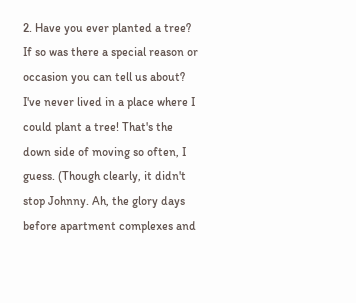2. Have you ever planted a tree? If so was there a special reason or occasion you can tell us about?
I've never lived in a place where I could plant a tree! That's the down side of moving so often, I guess. (Though clearly, it didn't stop Johnny. Ah, the glory days before apartment complexes and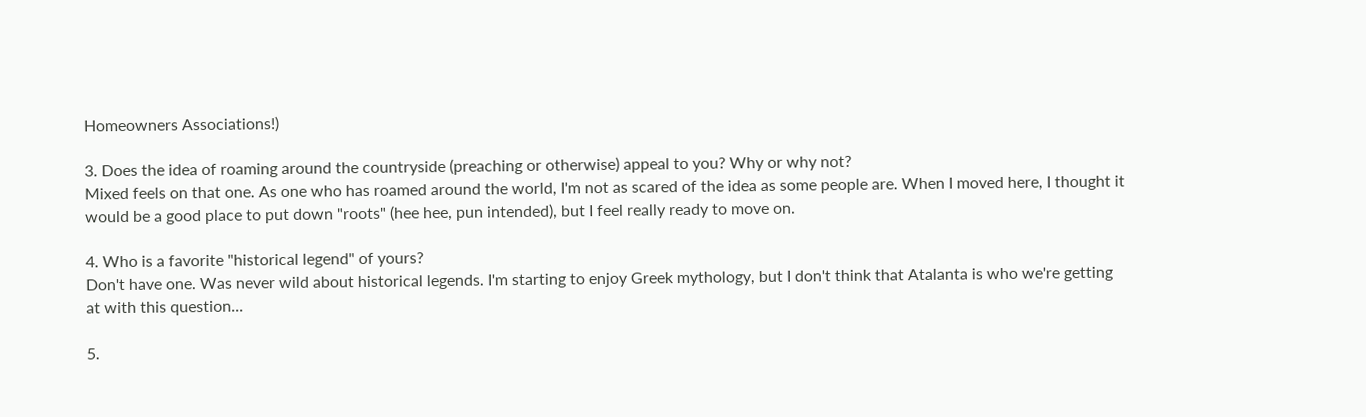Homeowners Associations!)

3. Does the idea of roaming around the countryside (preaching or otherwise) appeal to you? Why or why not?
Mixed feels on that one. As one who has roamed around the world, I'm not as scared of the idea as some people are. When I moved here, I thought it would be a good place to put down "roots" (hee hee, pun intended), but I feel really ready to move on.

4. Who is a favorite "historical legend" of yours?
Don't have one. Was never wild about historical legends. I'm starting to enjoy Greek mythology, but I don't think that Atalanta is who we're getting at with this question...

5.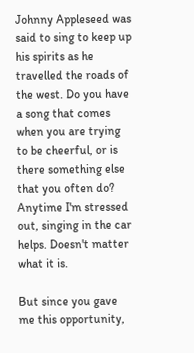Johnny Appleseed was said to sing to keep up his spirits as he travelled the roads of the west. Do you have a song that comes when you are trying to be cheerful, or is there something else that you often do?
Anytime I'm stressed out, singing in the car helps. Doesn't matter what it is.

But since you gave me this opportunity,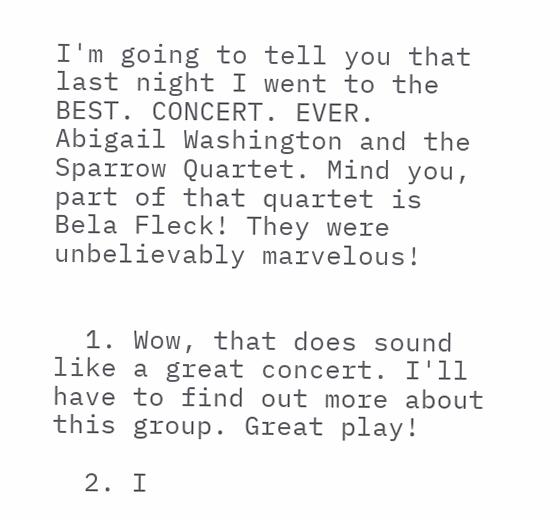I'm going to tell you that last night I went to the BEST. CONCERT. EVER. Abigail Washington and the Sparrow Quartet. Mind you, part of that quartet is Bela Fleck! They were unbelievably marvelous!


  1. Wow, that does sound like a great concert. I'll have to find out more about this group. Great play!

  2. I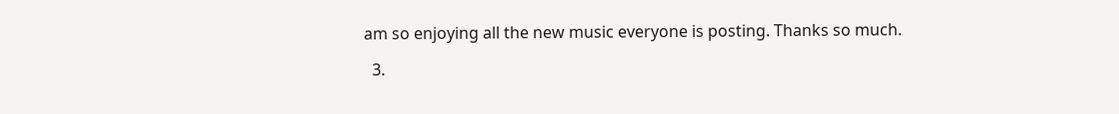am so enjoying all the new music everyone is posting. Thanks so much.

  3.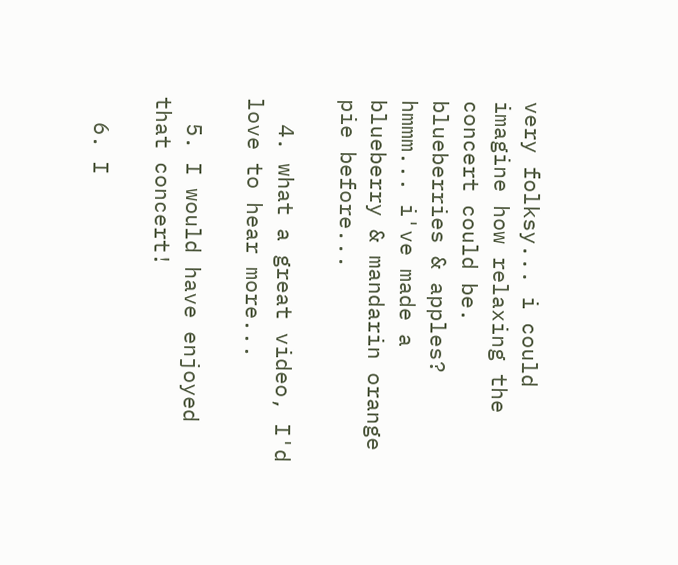very folksy... i could imagine how relaxing the concert could be. blueberries & apples? hmmm... i've made a blueberry & mandarin orange pie before...

  4. what a great video, I'd love to hear more...

  5. I would have enjoyed that concert!

  6. I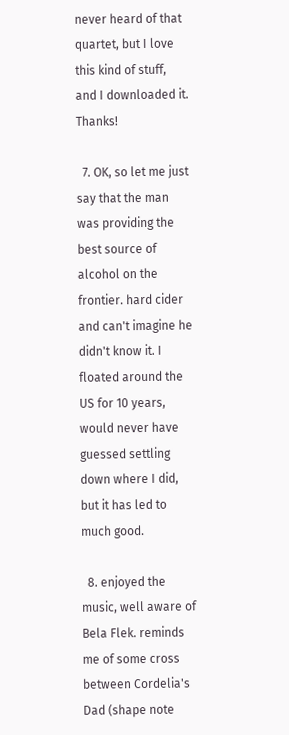never heard of that quartet, but I love this kind of stuff, and I downloaded it. Thanks!

  7. OK, so let me just say that the man was providing the best source of alcohol on the frontier. hard cider and can't imagine he didn't know it. I floated around the US for 10 years, would never have guessed settling down where I did, but it has led to much good.

  8. enjoyed the music, well aware of Bela Flek. reminds me of some cross between Cordelia's Dad (shape note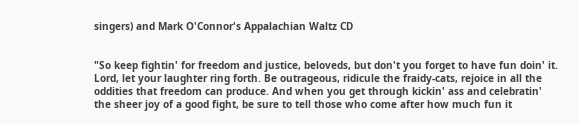singers) and Mark O'Connor's Appalachian Waltz CD


"So keep fightin' for freedom and justice, beloveds, but don't you forget to have fun doin' it. Lord, let your laughter ring forth. Be outrageous, ridicule the fraidy-cats, rejoice in all the oddities that freedom can produce. And when you get through kickin' ass and celebratin' the sheer joy of a good fight, be sure to tell those who come after how much fun it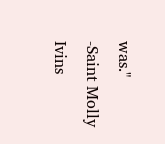was."
-Saint Molly Ivins